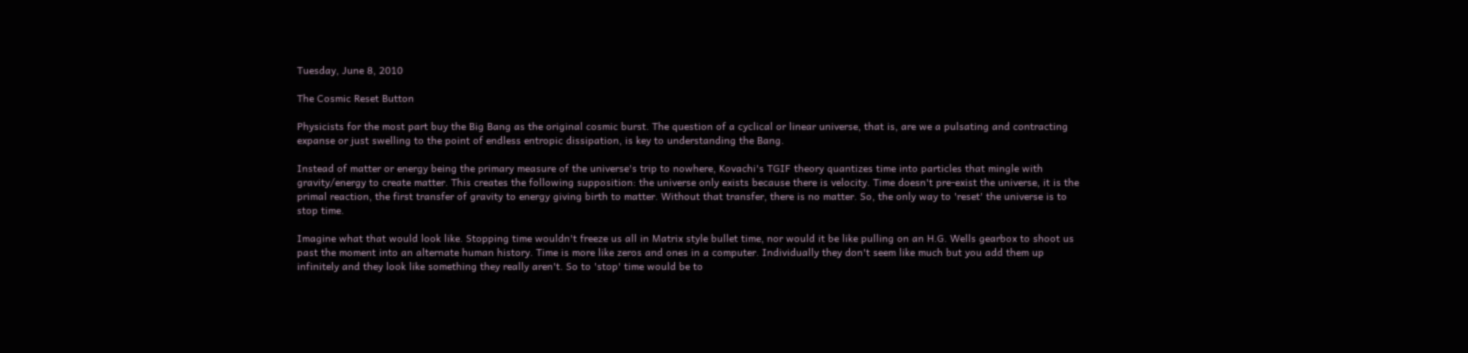Tuesday, June 8, 2010

The Cosmic Reset Button

Physicists for the most part buy the Big Bang as the original cosmic burst. The question of a cyclical or linear universe, that is, are we a pulsating and contracting expanse or just swelling to the point of endless entropic dissipation, is key to understanding the Bang.

Instead of matter or energy being the primary measure of the universe's trip to nowhere, Kovachi's TGIF theory quantizes time into particles that mingle with gravity/energy to create matter. This creates the following supposition: the universe only exists because there is velocity. Time doesn't pre-exist the universe, it is the primal reaction, the first transfer of gravity to energy giving birth to matter. Without that transfer, there is no matter. So, the only way to 'reset' the universe is to stop time.

Imagine what that would look like. Stopping time wouldn't freeze us all in Matrix style bullet time, nor would it be like pulling on an H.G. Wells gearbox to shoot us past the moment into an alternate human history. Time is more like zeros and ones in a computer. Individually they don't seem like much but you add them up infinitely and they look like something they really aren't. So to 'stop' time would be to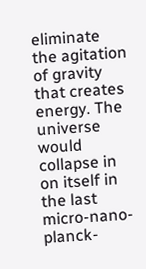eliminate the agitation of gravity that creates energy. The universe would collapse in on itself in the last micro-nano-planck-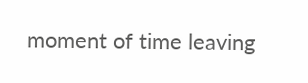moment of time leaving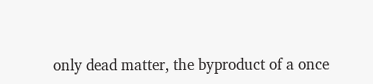only dead matter, the byproduct of a once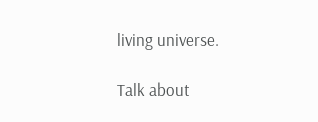living universe.

Talk about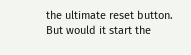the ultimate reset button. But would it start the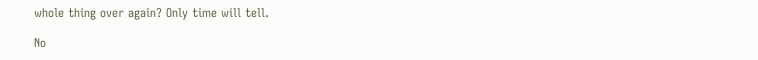whole thing over again? Only time will tell.

No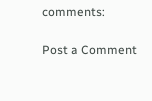comments:

Post a Comment